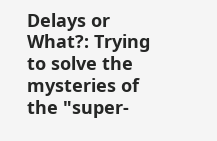Delays or What?: Trying to solve the mysteries of the "super-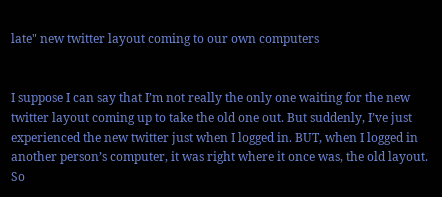late" new twitter layout coming to our own computers


I suppose I can say that I’m not really the only one waiting for the new twitter layout coming up to take the old one out. But suddenly, I’ve just experienced the new twitter just when I logged in. BUT, when I logged in another person’s computer, it was right where it once was, the old layout. So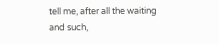tell me, after all the waiting and such,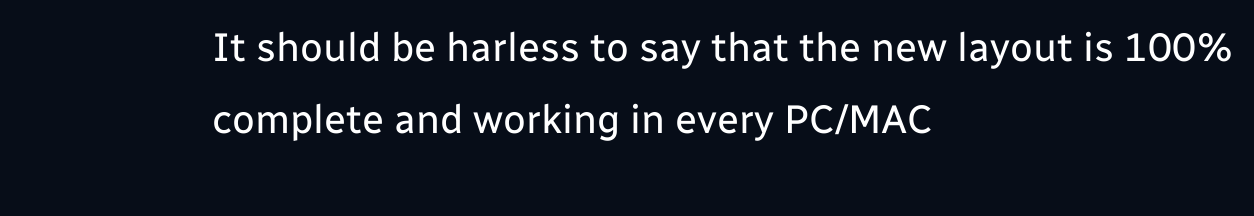It should be harless to say that the new layout is 100% complete and working in every PC/MAC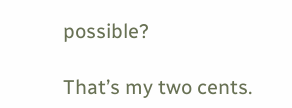possible?

That’s my two cents.